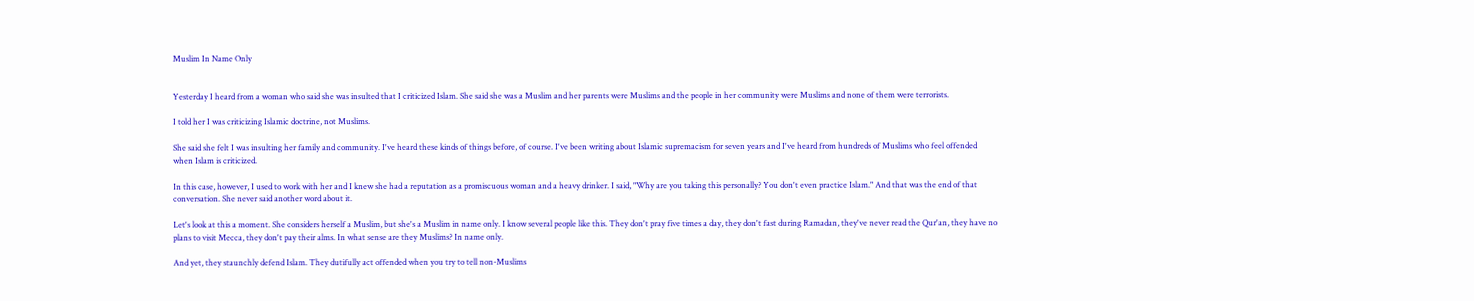Muslim In Name Only


Yesterday I heard from a woman who said she was insulted that I criticized Islam. She said she was a Muslim and her parents were Muslims and the people in her community were Muslims and none of them were terrorists.

I told her I was criticizing Islamic doctrine, not Muslims.

She said she felt I was insulting her family and community. I've heard these kinds of things before, of course. I've been writing about Islamic supremacism for seven years and I've heard from hundreds of Muslims who feel offended when Islam is criticized.

In this case, however, I used to work with her and I knew she had a reputation as a promiscuous woman and a heavy drinker. I said, "Why are you taking this personally? You don't even practice Islam." And that was the end of that conversation. She never said another word about it.

Let's look at this a moment. She considers herself a Muslim, but she's a Muslim in name only. I know several people like this. They don't pray five times a day, they don't fast during Ramadan, they've never read the Qur'an, they have no plans to visit Mecca, they don't pay their alms. In what sense are they Muslims? In name only.

And yet, they staunchly defend Islam. They dutifully act offended when you try to tell non-Muslims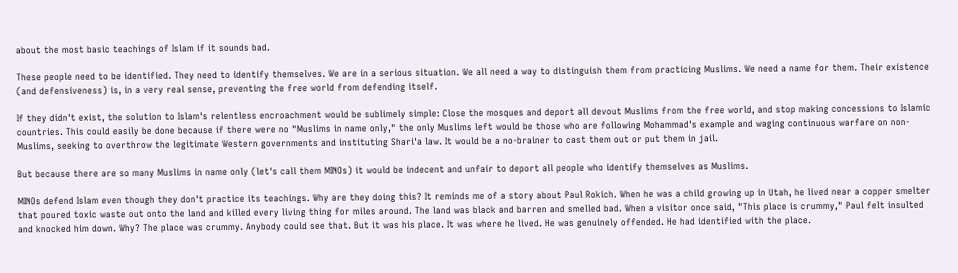about the most basic teachings of Islam if it sounds bad.

These people need to be identified. They need to identify themselves. We are in a serious situation. We all need a way to distinguish them from practicing Muslims. We need a name for them. Their existence (and defensiveness) is, in a very real sense, preventing the free world from defending itself.

If they didn't exist, the solution to Islam's relentless encroachment would be sublimely simple: Close the mosques and deport all devout Muslims from the free world, and stop making concessions to Islamic countries. This could easily be done because if there were no "Muslims in name only," the only Muslims left would be those who are following Mohammad's example and waging continuous warfare on non-Muslims, seeking to overthrow the legitimate Western governments and instituting Shari'a law. It would be a no-brainer to cast them out or put them in jail.

But because there are so many Muslims in name only (let's call them MINOs) it would be indecent and unfair to deport all people who identify themselves as Muslims.

MINOs defend Islam even though they don't practice its teachings. Why are they doing this? It reminds me of a story about Paul Rokich. When he was a child growing up in Utah, he lived near a copper smelter that poured toxic waste out onto the land and killed every living thing for miles around. The land was black and barren and smelled bad. When a visitor once said, "This place is crummy," Paul felt insulted and knocked him down. Why? The place was crummy. Anybody could see that. But it was his place. It was where he lived. He was genuinely offended. He had identified with the place.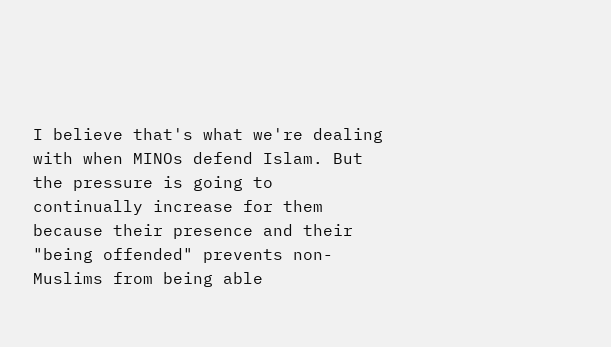I believe that's what we're dealing with when MINOs defend Islam. But the pressure is going to continually increase for them because their presence and their "being offended" prevents non-Muslims from being able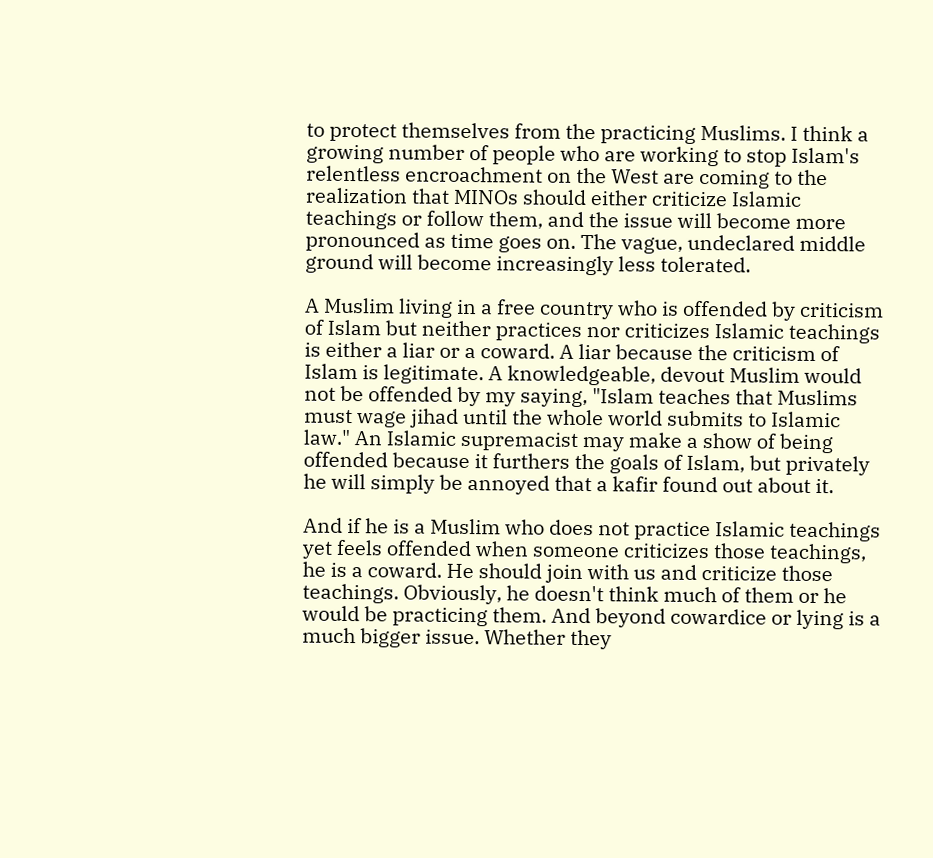to protect themselves from the practicing Muslims. I think a growing number of people who are working to stop Islam's relentless encroachment on the West are coming to the realization that MINOs should either criticize Islamic teachings or follow them, and the issue will become more pronounced as time goes on. The vague, undeclared middle ground will become increasingly less tolerated.

A Muslim living in a free country who is offended by criticism of Islam but neither practices nor criticizes Islamic teachings is either a liar or a coward. A liar because the criticism of Islam is legitimate. A knowledgeable, devout Muslim would not be offended by my saying, "Islam teaches that Muslims must wage jihad until the whole world submits to Islamic law." An Islamic supremacist may make a show of being offended because it furthers the goals of Islam, but privately he will simply be annoyed that a kafir found out about it.

And if he is a Muslim who does not practice Islamic teachings yet feels offended when someone criticizes those teachings, he is a coward. He should join with us and criticize those teachings. Obviously, he doesn't think much of them or he would be practicing them. And beyond cowardice or lying is a much bigger issue. Whether they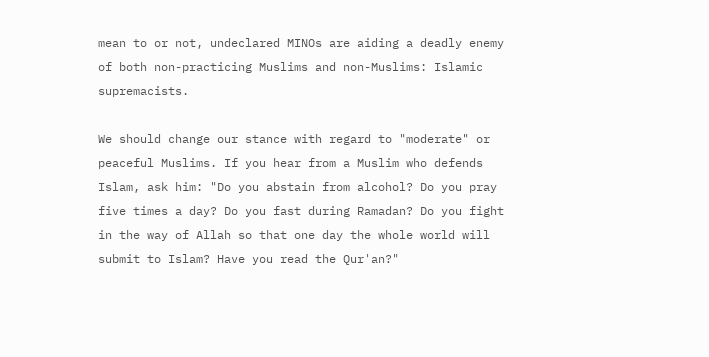mean to or not, undeclared MINOs are aiding a deadly enemy of both non-practicing Muslims and non-Muslims: Islamic supremacists.

We should change our stance with regard to "moderate" or peaceful Muslims. If you hear from a Muslim who defends Islam, ask him: "Do you abstain from alcohol? Do you pray five times a day? Do you fast during Ramadan? Do you fight in the way of Allah so that one day the whole world will submit to Islam? Have you read the Qur'an?"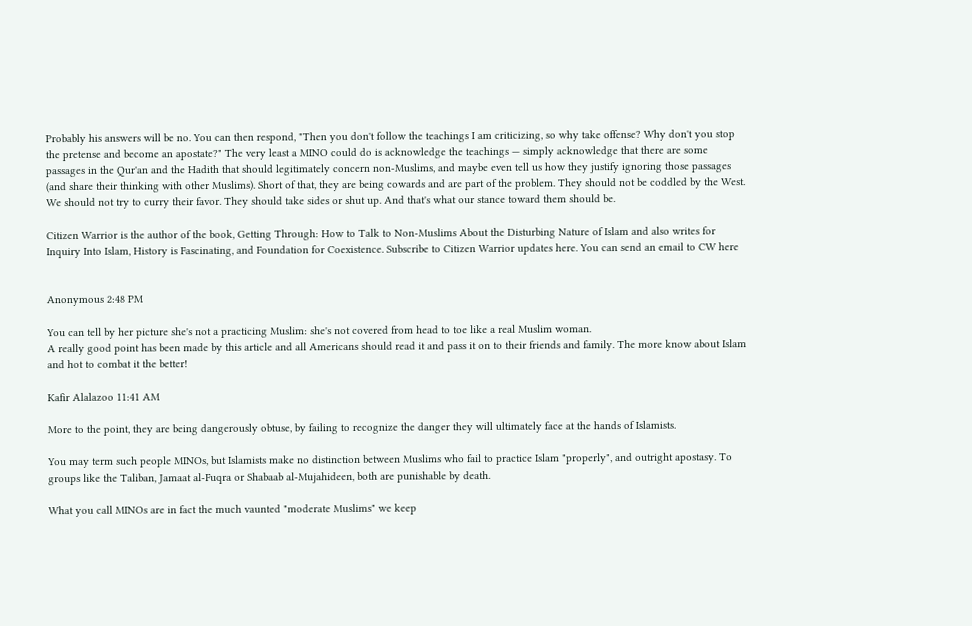Probably his answers will be no. You can then respond, "Then you don't follow the teachings I am criticizing, so why take offense? Why don't you stop the pretense and become an apostate?" The very least a MINO could do is acknowledge the teachings — simply acknowledge that there are some passages in the Qur'an and the Hadith that should legitimately concern non-Muslims, and maybe even tell us how they justify ignoring those passages (and share their thinking with other Muslims). Short of that, they are being cowards and are part of the problem. They should not be coddled by the West. We should not try to curry their favor. They should take sides or shut up. And that's what our stance toward them should be.

Citizen Warrior is the author of the book, Getting Through: How to Talk to Non-Muslims About the Disturbing Nature of Islam and also writes for Inquiry Into Islam, History is Fascinating, and Foundation for Coexistence. Subscribe to Citizen Warrior updates here. You can send an email to CW here


Anonymous 2:48 PM

You can tell by her picture she's not a practicing Muslim: she's not covered from head to toe like a real Muslim woman.
A really good point has been made by this article and all Americans should read it and pass it on to their friends and family. The more know about Islam and hot to combat it the better!

Kafir Alalazoo 11:41 AM

More to the point, they are being dangerously obtuse, by failing to recognize the danger they will ultimately face at the hands of Islamists.

You may term such people MINOs, but Islamists make no distinction between Muslims who fail to practice Islam "properly", and outright apostasy. To groups like the Taliban, Jamaat al-Fuqra or Shabaab al-Mujahideen, both are punishable by death.

What you call MINOs are in fact the much vaunted "moderate Muslims" we keep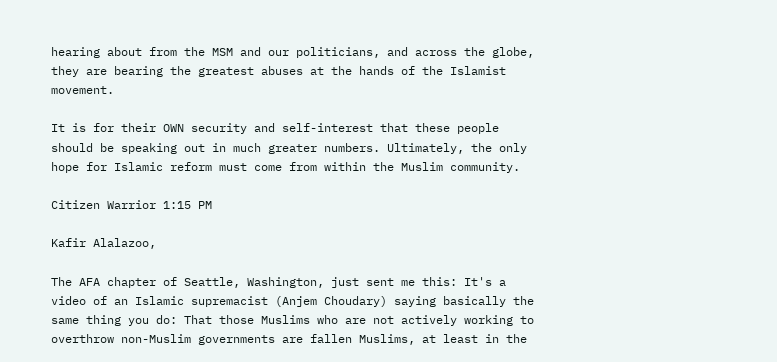hearing about from the MSM and our politicians, and across the globe, they are bearing the greatest abuses at the hands of the Islamist movement.

It is for their OWN security and self-interest that these people should be speaking out in much greater numbers. Ultimately, the only hope for Islamic reform must come from within the Muslim community.

Citizen Warrior 1:15 PM

Kafir Alalazoo,

The AFA chapter of Seattle, Washington, just sent me this: It's a video of an Islamic supremacist (Anjem Choudary) saying basically the same thing you do: That those Muslims who are not actively working to overthrow non-Muslim governments are fallen Muslims, at least in the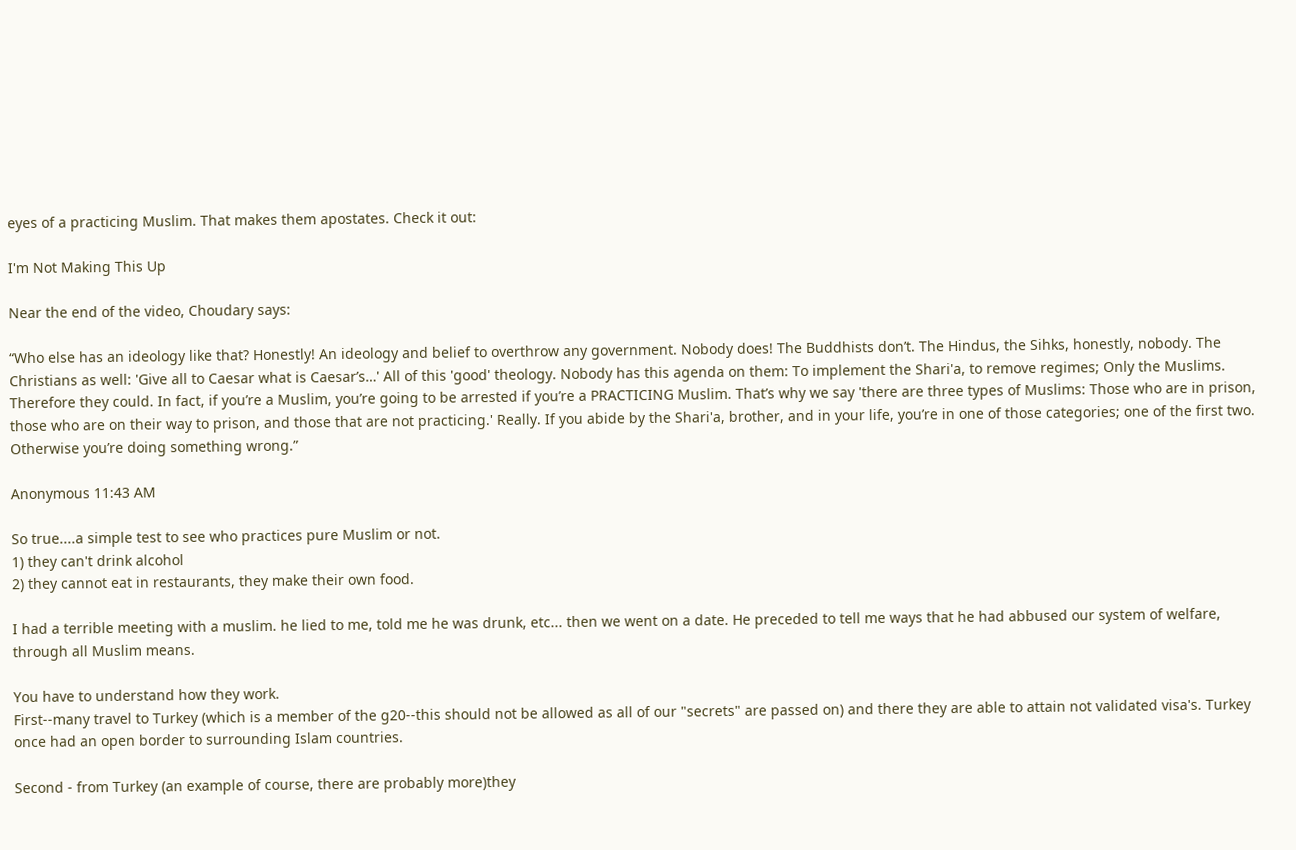eyes of a practicing Muslim. That makes them apostates. Check it out:

I'm Not Making This Up

Near the end of the video, Choudary says:

“Who else has an ideology like that? Honestly! An ideology and belief to overthrow any government. Nobody does! The Buddhists don’t. The Hindus, the Sihks, honestly, nobody. The Christians as well: 'Give all to Caesar what is Caesar’s…' All of this 'good' theology. Nobody has this agenda on them: To implement the Shari'a, to remove regimes; Only the Muslims. Therefore they could. In fact, if you’re a Muslim, you’re going to be arrested if you’re a PRACTICING Muslim. That’s why we say 'there are three types of Muslims: Those who are in prison, those who are on their way to prison, and those that are not practicing.' Really. If you abide by the Shari'a, brother, and in your life, you’re in one of those categories; one of the first two. Otherwise you’re doing something wrong.”

Anonymous 11:43 AM

So true....a simple test to see who practices pure Muslim or not.
1) they can't drink alcohol
2) they cannot eat in restaurants, they make their own food.

I had a terrible meeting with a muslim. he lied to me, told me he was drunk, etc... then we went on a date. He preceded to tell me ways that he had abbused our system of welfare, through all Muslim means.

You have to understand how they work.
First--many travel to Turkey (which is a member of the g20--this should not be allowed as all of our "secrets" are passed on) and there they are able to attain not validated visa's. Turkey once had an open border to surrounding Islam countries.

Second - from Turkey (an example of course, there are probably more)they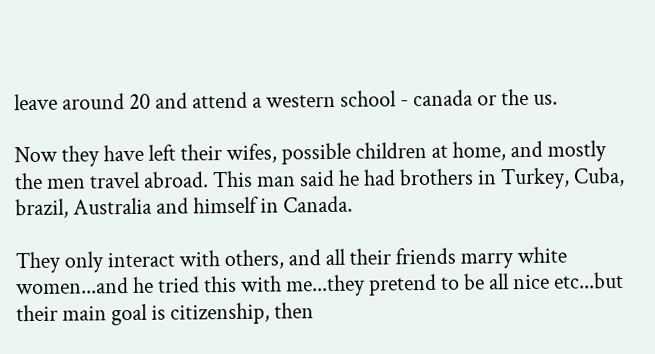leave around 20 and attend a western school - canada or the us.

Now they have left their wifes, possible children at home, and mostly the men travel abroad. This man said he had brothers in Turkey, Cuba, brazil, Australia and himself in Canada.

They only interact with others, and all their friends marry white women...and he tried this with me...they pretend to be all nice etc...but their main goal is citizenship, then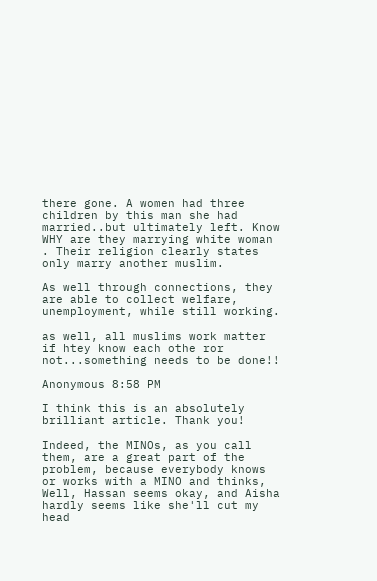there gone. A women had three children by this man she had married..but ultimately left. Know WHY are they marrying white woman . Their religion clearly states only marry another muslim.

As well through connections, they are able to collect welfare, unemployment, while still working.

as well, all muslims work matter if htey know each othe ror not...something needs to be done!!

Anonymous 8:58 PM

I think this is an absolutely brilliant article. Thank you!

Indeed, the MINOs, as you call them, are a great part of the problem, because everybody knows or works with a MINO and thinks, Well, Hassan seems okay, and Aisha hardly seems like she'll cut my head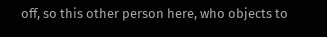off, so this other person here, who objects to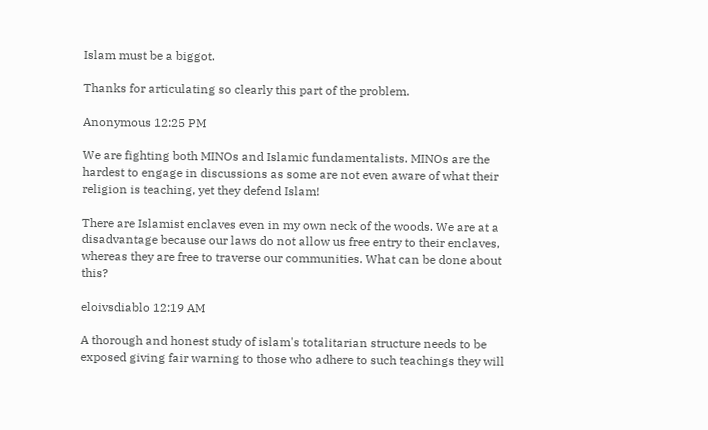Islam must be a biggot.

Thanks for articulating so clearly this part of the problem.

Anonymous 12:25 PM

We are fighting both MINOs and Islamic fundamentalists. MINOs are the hardest to engage in discussions as some are not even aware of what their religion is teaching, yet they defend Islam!

There are Islamist enclaves even in my own neck of the woods. We are at a disadvantage because our laws do not allow us free entry to their enclaves, whereas they are free to traverse our communities. What can be done about this?

eloivsdiablo 12:19 AM

A thorough and honest study of islam's totalitarian structure needs to be exposed giving fair warning to those who adhere to such teachings they will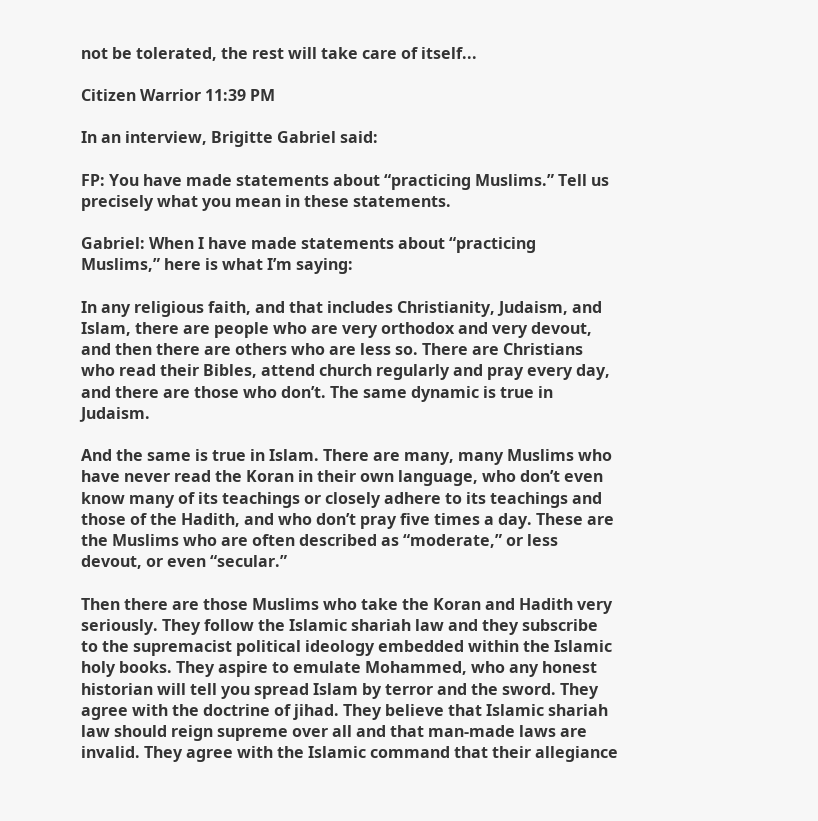not be tolerated, the rest will take care of itself...

Citizen Warrior 11:39 PM

In an interview, Brigitte Gabriel said:

FP: You have made statements about “practicing Muslims.” Tell us precisely what you mean in these statements.

Gabriel: When I have made statements about “practicing Muslims,” here is what I’m saying:

In any religious faith, and that includes Christianity, Judaism, and Islam, there are people who are very orthodox and very devout, and then there are others who are less so. There are Christians who read their Bibles, attend church regularly and pray every day, and there are those who don’t. The same dynamic is true in Judaism.

And the same is true in Islam. There are many, many Muslims who have never read the Koran in their own language, who don’t even know many of its teachings or closely adhere to its teachings and those of the Hadith, and who don’t pray five times a day. These are the Muslims who are often described as “moderate,” or less devout, or even “secular.”

Then there are those Muslims who take the Koran and Hadith very seriously. They follow the Islamic shariah law and they subscribe to the supremacist political ideology embedded within the Islamic holy books. They aspire to emulate Mohammed, who any honest historian will tell you spread Islam by terror and the sword. They agree with the doctrine of jihad. They believe that Islamic shariah law should reign supreme over all and that man-made laws are invalid. They agree with the Islamic command that their allegiance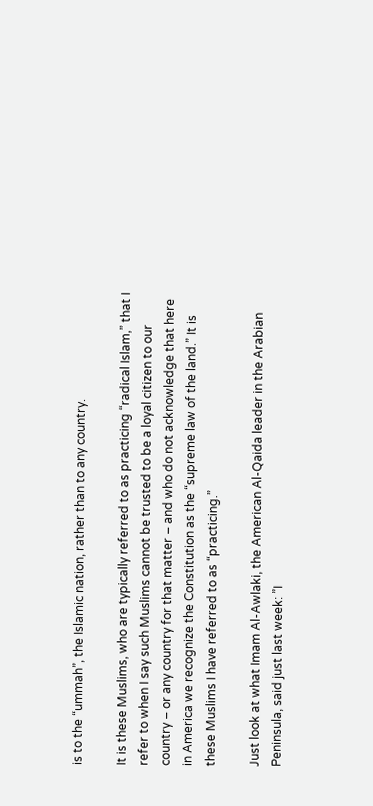is to the “ummah”, the Islamic nation, rather than to any country.

It is these Muslims, who are typically referred to as practicing “radical Islam,” that I refer to when I say such Muslims cannot be trusted to be a loyal citizen to our country – or any country for that matter – and who do not acknowledge that here in America we recognize the Constitution as the “supreme law of the land.” It is these Muslims I have referred to as “practicing.”

Just look at what Imam Al-Awlaki, the American Al-Qaida leader in the Arabian Peninsula, said just last week: ”I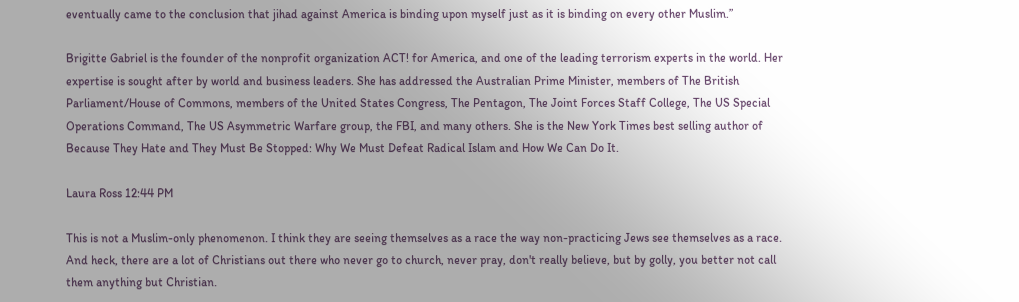eventually came to the conclusion that jihad against America is binding upon myself just as it is binding on every other Muslim.”

Brigitte Gabriel is the founder of the nonprofit organization ACT! for America, and one of the leading terrorism experts in the world. Her expertise is sought after by world and business leaders. She has addressed the Australian Prime Minister, members of The British Parliament/House of Commons, members of the United States Congress, The Pentagon, The Joint Forces Staff College, The US Special Operations Command, The US Asymmetric Warfare group, the FBI, and many others. She is the New York Times best selling author of Because They Hate and They Must Be Stopped: Why We Must Defeat Radical Islam and How We Can Do It.

Laura Ross 12:44 PM

This is not a Muslim-only phenomenon. I think they are seeing themselves as a race the way non-practicing Jews see themselves as a race. And heck, there are a lot of Christians out there who never go to church, never pray, don't really believe, but by golly, you better not call them anything but Christian.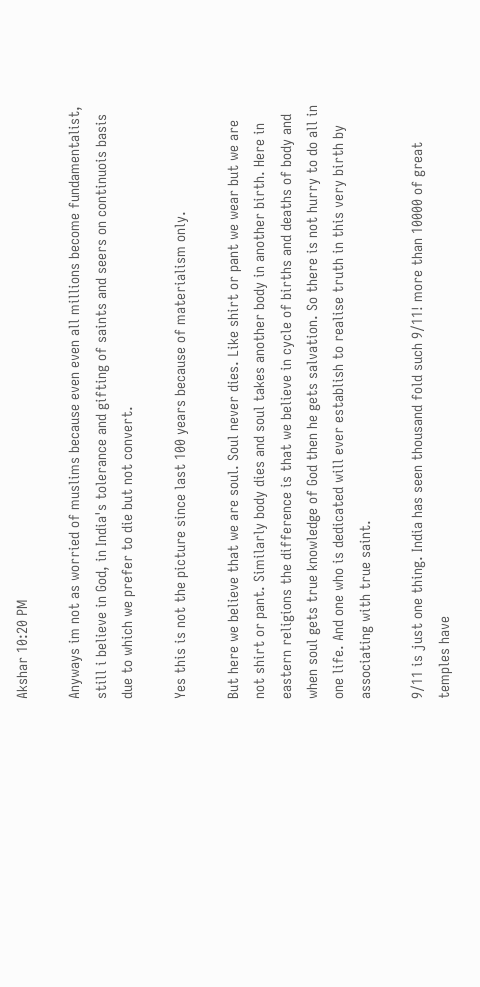Akshar 10:20 PM

Anyways im not as worried of muslims because even even all millions become fundamentalist, still i believe in God, in India's tolerance and gifting of saints and seers on continuois basis due to which we prefer to die but not convert.

Yes this is not the picture since last 100 years because of materialism only.

But here we believe that we are soul. Soul never dies. Like shirt or pant we wear but we are not shirt or pant. Similarly body dies and soul takes another body in another birth. Here in eastern religions the difference is that we believe in cycle of births and deaths of body and when soul gets true knowledge of God then he gets salvation. So there is not hurry to do all in one life. And one who is dedicated will ever establish to realise truth in this very birth by associating with true saint.

9/11 is just one thing. India has seen thousand fold such 9/11! more than 10000 of great temples have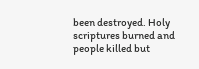been destroyed. Holy scriptures burned and people killed but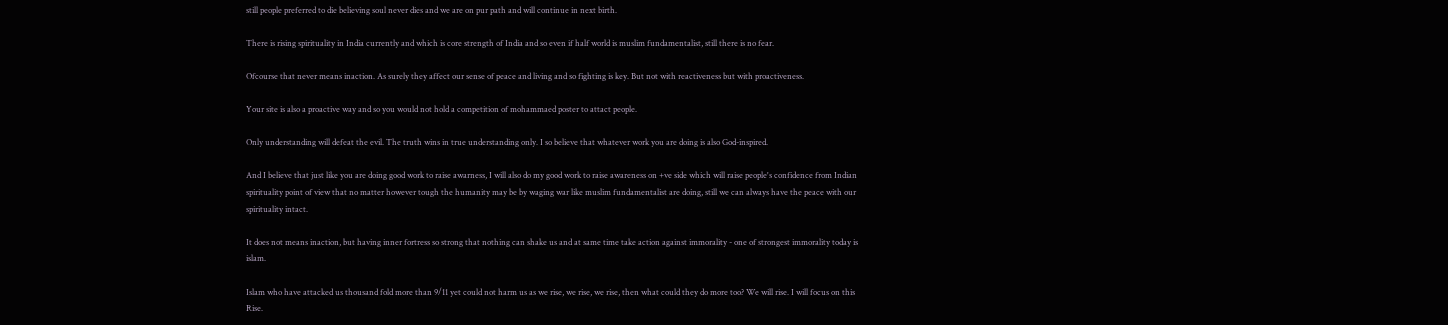still people preferred to die believing soul never dies and we are on pur path and will continue in next birth.

There is rising spirituality in India currently and which is core strength of India and so even if half world is muslim fundamentalist, still there is no fear.

Ofcourse that never means inaction. As surely they affect our sense of peace and living and so fighting is key. But not with reactiveness but with proactiveness.

Your site is also a proactive way and so you would not hold a competition of mohammaed poster to attact people.

Only understanding will defeat the evil. The truth wins in true understanding only. I so believe that whatever work you are doing is also God-inspired.

And I believe that just like you are doing good work to raise awarness, I will also do my good work to raise awareness on +ve side which will raise people's confidence from Indian spirituality point of view that no matter however tough the humanity may be by waging war like muslim fundamentalist are doing, still we can always have the peace with our spirituality intact.

It does not means inaction, but having inner fortress so strong that nothing can shake us and at same time take action against immorality - one of strongest immorality today is islam.

Islam who have attacked us thousand fold more than 9/11 yet could not harm us as we rise, we rise, we rise, then what could they do more too? We will rise. I will focus on this Rise.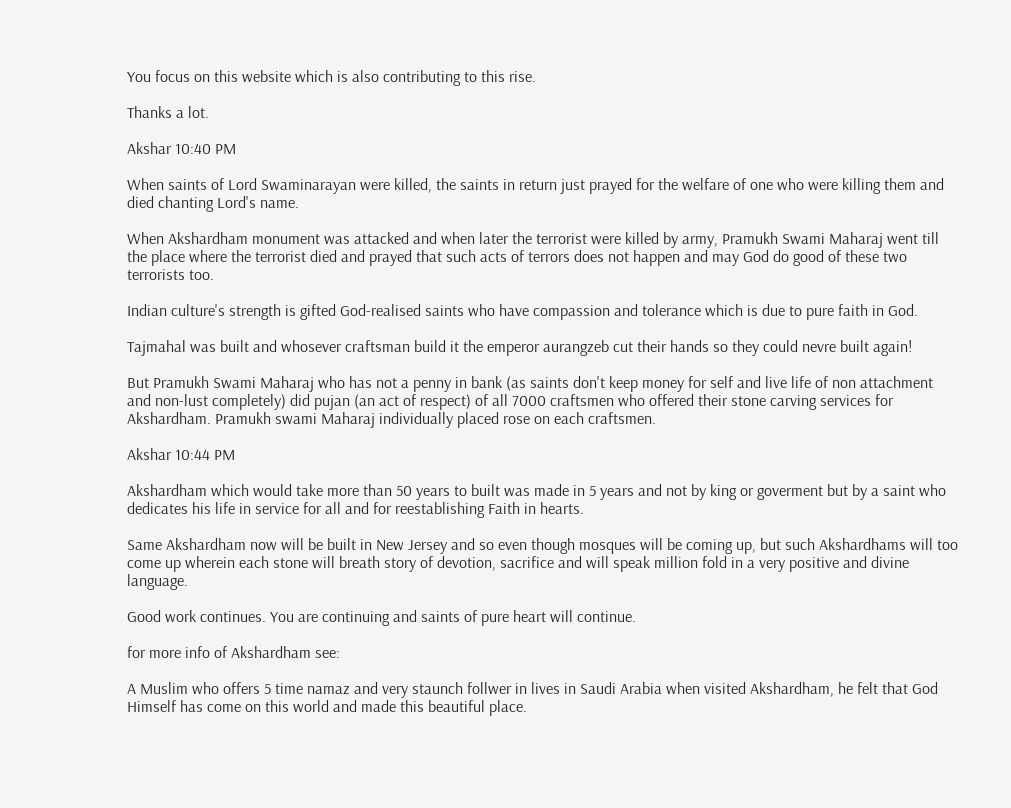You focus on this website which is also contributing to this rise.

Thanks a lot.

Akshar 10:40 PM

When saints of Lord Swaminarayan were killed, the saints in return just prayed for the welfare of one who were killing them and died chanting Lord's name.

When Akshardham monument was attacked and when later the terrorist were killed by army, Pramukh Swami Maharaj went till the place where the terrorist died and prayed that such acts of terrors does not happen and may God do good of these two terrorists too.

Indian culture's strength is gifted God-realised saints who have compassion and tolerance which is due to pure faith in God.

Tajmahal was built and whosever craftsman build it the emperor aurangzeb cut their hands so they could nevre built again!

But Pramukh Swami Maharaj who has not a penny in bank (as saints don't keep money for self and live life of non attachment and non-lust completely) did pujan (an act of respect) of all 7000 craftsmen who offered their stone carving services for Akshardham. Pramukh swami Maharaj individually placed rose on each craftsmen.

Akshar 10:44 PM

Akshardham which would take more than 50 years to built was made in 5 years and not by king or goverment but by a saint who dedicates his life in service for all and for reestablishing Faith in hearts.

Same Akshardham now will be built in New Jersey and so even though mosques will be coming up, but such Akshardhams will too come up wherein each stone will breath story of devotion, sacrifice and will speak million fold in a very positive and divine language.

Good work continues. You are continuing and saints of pure heart will continue.

for more info of Akshardham see:

A Muslim who offers 5 time namaz and very staunch follwer in lives in Saudi Arabia when visited Akshardham, he felt that God Himself has come on this world and made this beautiful place.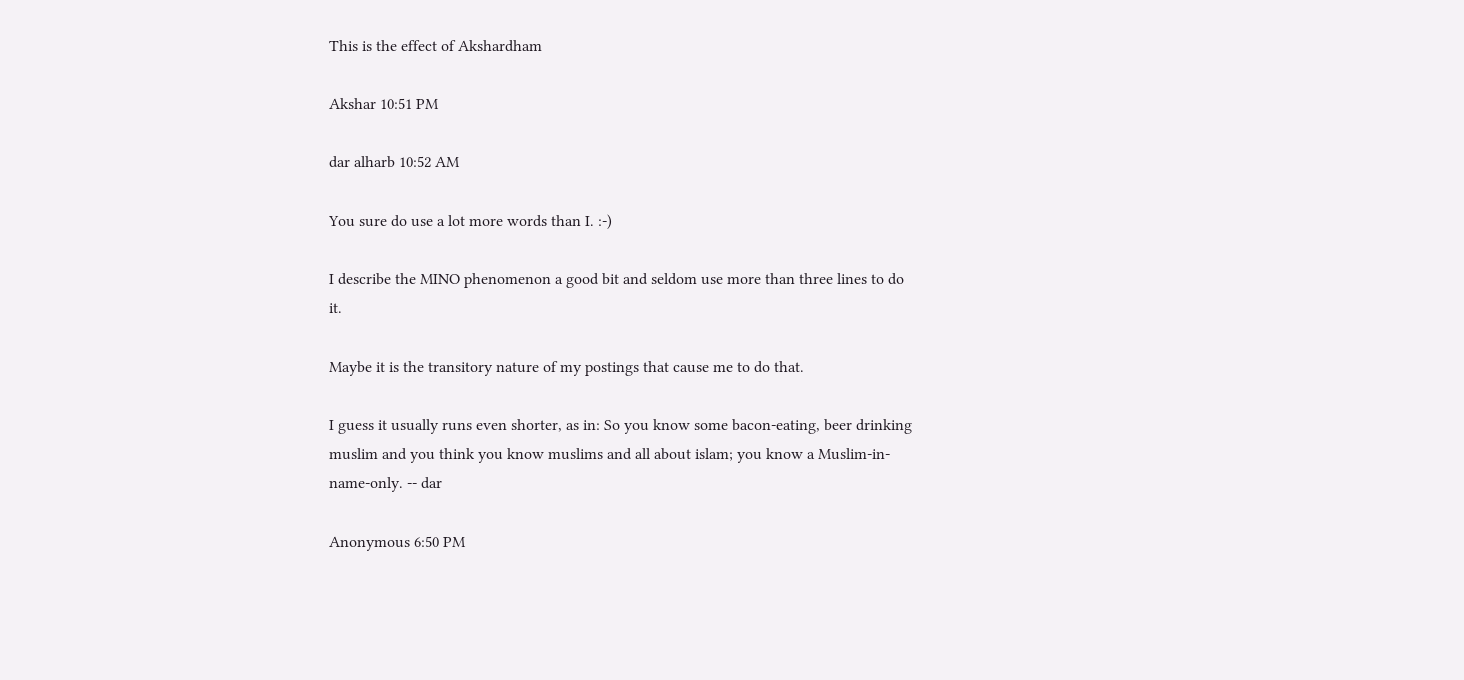This is the effect of Akshardham

Akshar 10:51 PM

dar alharb 10:52 AM

You sure do use a lot more words than I. :-)

I describe the MINO phenomenon a good bit and seldom use more than three lines to do it.

Maybe it is the transitory nature of my postings that cause me to do that.

I guess it usually runs even shorter, as in: So you know some bacon-eating, beer drinking muslim and you think you know muslims and all about islam; you know a Muslim-in-name-only. -- dar

Anonymous 6:50 PM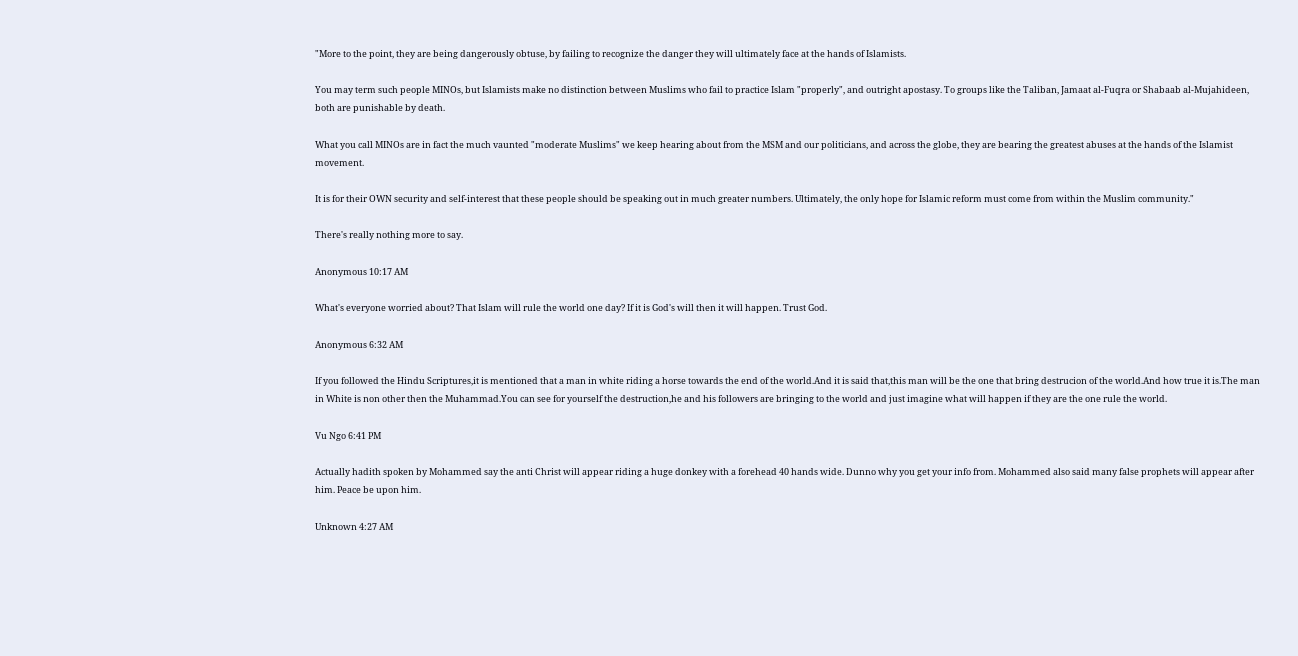"More to the point, they are being dangerously obtuse, by failing to recognize the danger they will ultimately face at the hands of Islamists.

You may term such people MINOs, but Islamists make no distinction between Muslims who fail to practice Islam "properly", and outright apostasy. To groups like the Taliban, Jamaat al-Fuqra or Shabaab al-Mujahideen, both are punishable by death.

What you call MINOs are in fact the much vaunted "moderate Muslims" we keep hearing about from the MSM and our politicians, and across the globe, they are bearing the greatest abuses at the hands of the Islamist movement.

It is for their OWN security and self-interest that these people should be speaking out in much greater numbers. Ultimately, the only hope for Islamic reform must come from within the Muslim community."

There's really nothing more to say.

Anonymous 10:17 AM

What's everyone worried about? That Islam will rule the world one day? If it is God's will then it will happen. Trust God.

Anonymous 6:32 AM

If you followed the Hindu Scriptures,it is mentioned that a man in white riding a horse towards the end of the world.And it is said that,this man will be the one that bring destrucion of the world.And how true it is.The man in White is non other then the Muhammad.You can see for yourself the destruction,he and his followers are bringing to the world and just imagine what will happen if they are the one rule the world.

Vu Ngo 6:41 PM

Actually hadith spoken by Mohammed say the anti Christ will appear riding a huge donkey with a forehead 40 hands wide. Dunno why you get your info from. Mohammed also said many false prophets will appear after him. Peace be upon him.

Unknown 4:27 AM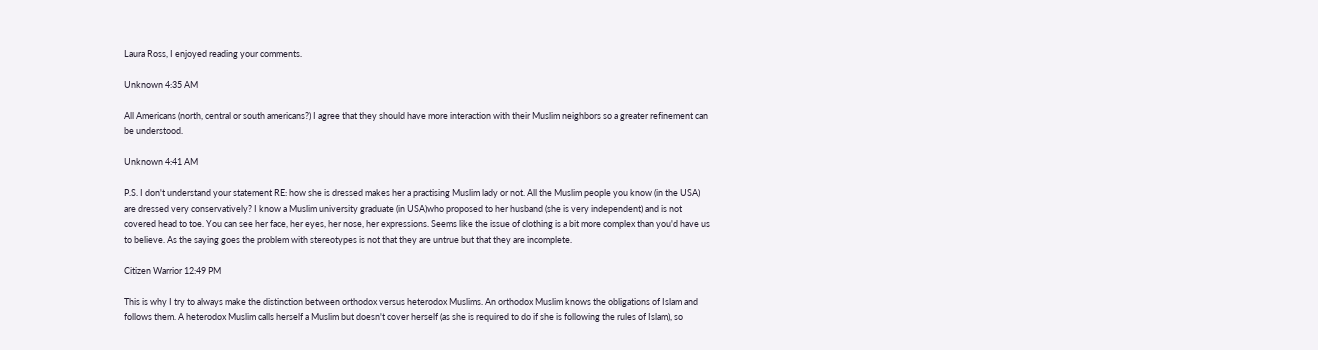Laura Ross, I enjoyed reading your comments.

Unknown 4:35 AM

All Americans (north, central or south americans?) I agree that they should have more interaction with their Muslim neighbors so a greater refinement can be understood.

Unknown 4:41 AM

P.S. I don't understand your statement RE: how she is dressed makes her a practising Muslim lady or not. All the Muslim people you know (in the USA) are dressed very conservatively? I know a Muslim university graduate (in USA)who proposed to her husband (she is very independent) and is not covered head to toe. You can see her face, her eyes, her nose, her expressions. Seems like the issue of clothing is a bit more complex than you'd have us to believe. As the saying goes the problem with stereotypes is not that they are untrue but that they are incomplete.

Citizen Warrior 12:49 PM

This is why I try to always make the distinction between orthodox versus heterodox Muslims. An orthodox Muslim knows the obligations of Islam and follows them. A heterodox Muslim calls herself a Muslim but doesn't cover herself (as she is required to do if she is following the rules of Islam), so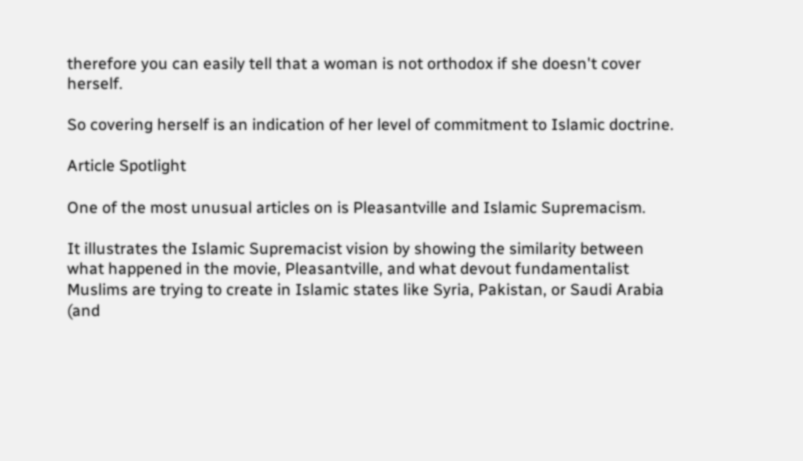therefore you can easily tell that a woman is not orthodox if she doesn't cover herself.

So covering herself is an indication of her level of commitment to Islamic doctrine.

Article Spotlight

One of the most unusual articles on is Pleasantville and Islamic Supremacism.

It illustrates the Islamic Supremacist vision by showing the similarity between what happened in the movie, Pleasantville, and what devout fundamentalist Muslims are trying to create in Islamic states like Syria, Pakistan, or Saudi Arabia (and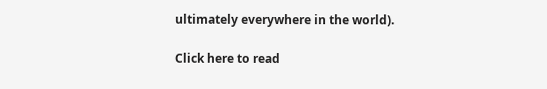ultimately everywhere in the world).

Click here to read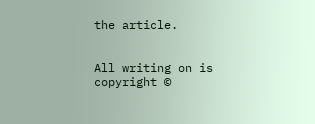the article.


All writing on is copyright ©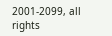2001-2099, all rights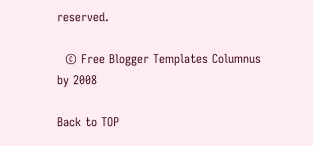reserved.

  © Free Blogger Templates Columnus by 2008

Back to TOP